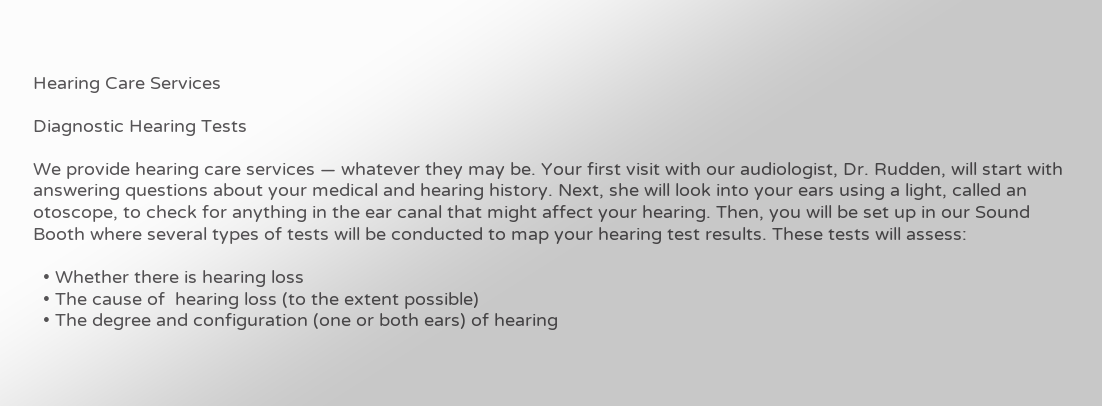Hearing Care Services

Diagnostic Hearing Tests

We provide hearing care services — whatever they may be. Your first visit with our audiologist, Dr. Rudden, will start with answering questions about your medical and hearing history. Next, she will look into your ears using a light, called an otoscope, to check for anything in the ear canal that might affect your hearing. Then, you will be set up in our Sound Booth where several types of tests will be conducted to map your hearing test results. These tests will assess:

  • Whether there is hearing loss
  • The cause of  hearing loss (to the extent possible)
  • The degree and configuration (one or both ears) of hearing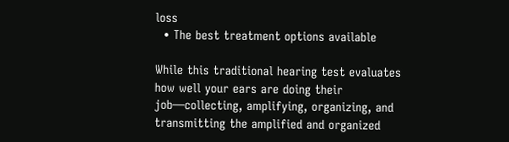loss
  • The best treatment options available

While this traditional hearing test evaluates how well your ears are doing their job—collecting, amplifying, organizing, and transmitting the amplified and organized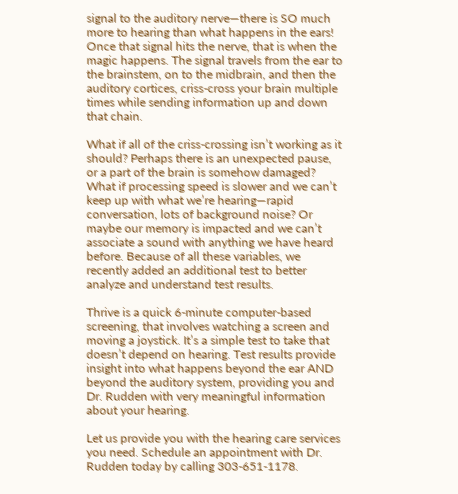signal to the auditory nerve—there is SO much more to hearing than what happens in the ears! Once that signal hits the nerve, that is when the magic happens. The signal travels from the ear to the brainstem, on to the midbrain, and then the auditory cortices, criss-cross your brain multiple times while sending information up and down that chain.

What if all of the criss-crossing isn’t working as it should? Perhaps there is an unexpected pause, or a part of the brain is somehow damaged? What if processing speed is slower and we can’t keep up with what we’re hearing—rapid conversation, lots of background noise? Or maybe our memory is impacted and we can’t associate a sound with anything we have heard before. Because of all these variables, we recently added an additional test to better analyze and understand test results.

Thrive is a quick 6-minute computer-based screening, that involves watching a screen and moving a joystick. It’s a simple test to take that doesn’t depend on hearing. Test results provide insight into what happens beyond the ear AND beyond the auditory system, providing you and Dr. Rudden with very meaningful information about your hearing.

Let us provide you with the hearing care services you need. Schedule an appointment with Dr. Rudden today by calling 303-651-1178.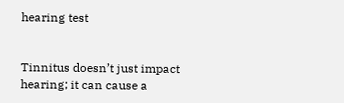hearing test


Tinnitus doesn’t just impact hearing; it can cause a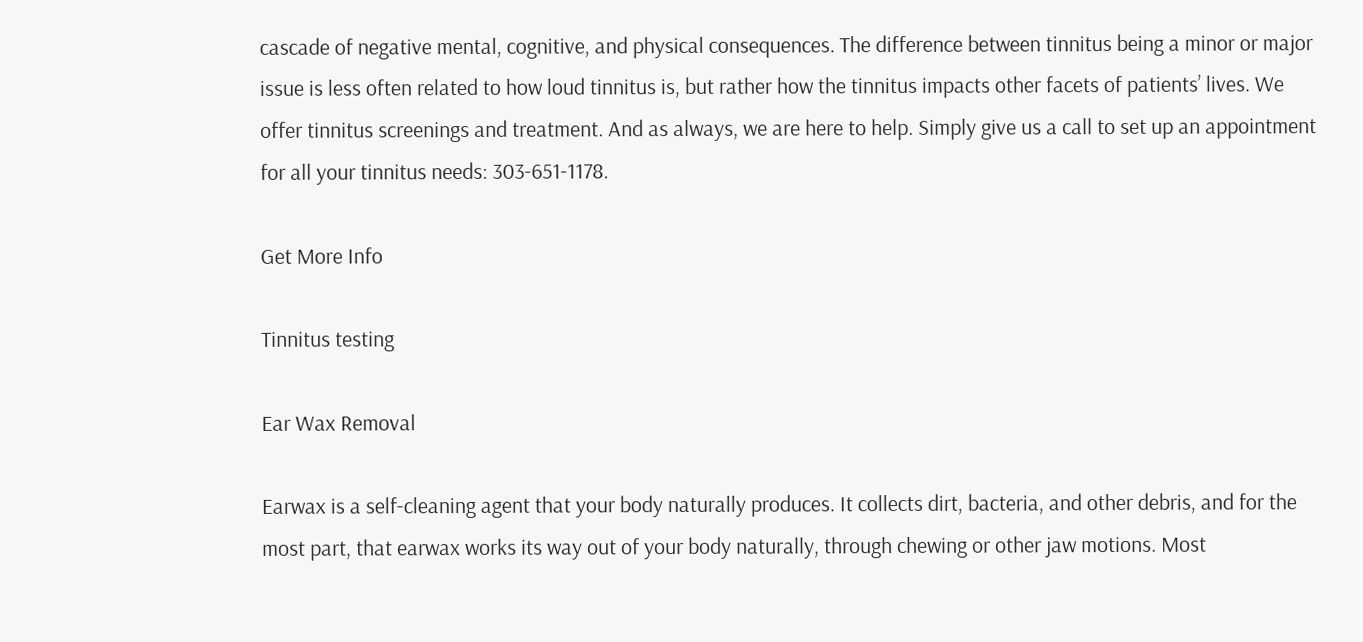cascade of negative mental, cognitive, and physical consequences. The difference between tinnitus being a minor or major issue is less often related to how loud tinnitus is, but rather how the tinnitus impacts other facets of patients’ lives. We offer tinnitus screenings and treatment. And as always, we are here to help. Simply give us a call to set up an appointment for all your tinnitus needs: 303-651-1178.

Get More Info

Tinnitus testing

Ear Wax Removal

Earwax is a self-cleaning agent that your body naturally produces. It collects dirt, bacteria, and other debris, and for the most part, that earwax works its way out of your body naturally, through chewing or other jaw motions. Most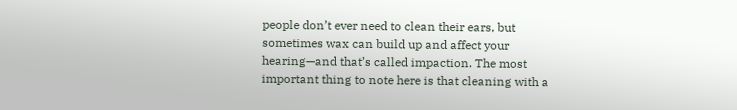people don’t ever need to clean their ears, but sometimes wax can build up and affect your hearing—and that’s called impaction. The most important thing to note here is that cleaning with a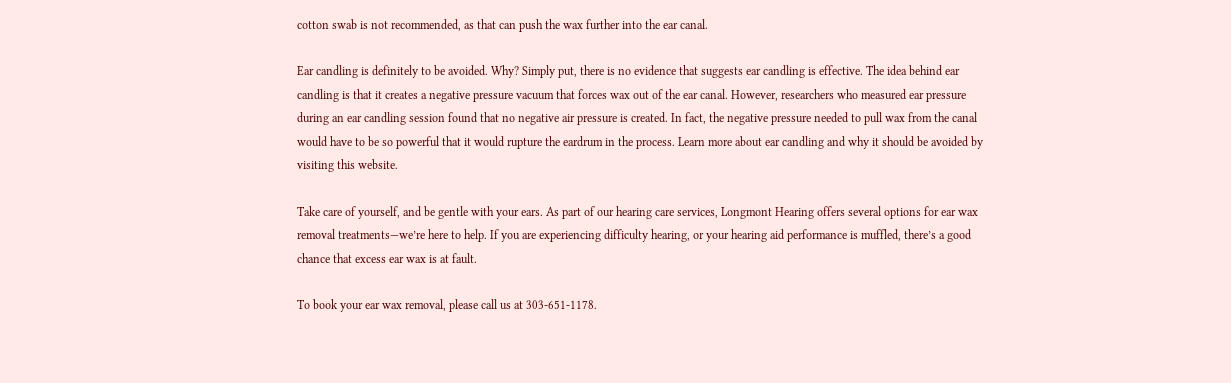cotton swab is not recommended, as that can push the wax further into the ear canal.

Ear candling is definitely to be avoided. Why? Simply put, there is no evidence that suggests ear candling is effective. The idea behind ear candling is that it creates a negative pressure vacuum that forces wax out of the ear canal. However, researchers who measured ear pressure during an ear candling session found that no negative air pressure is created. In fact, the negative pressure needed to pull wax from the canal would have to be so powerful that it would rupture the eardrum in the process. Learn more about ear candling and why it should be avoided by visiting this website.

Take care of yourself, and be gentle with your ears. As part of our hearing care services, Longmont Hearing offers several options for ear wax removal treatments—we’re here to help. If you are experiencing difficulty hearing, or your hearing aid performance is muffled, there’s a good chance that excess ear wax is at fault.

To book your ear wax removal, please call us at 303-651-1178.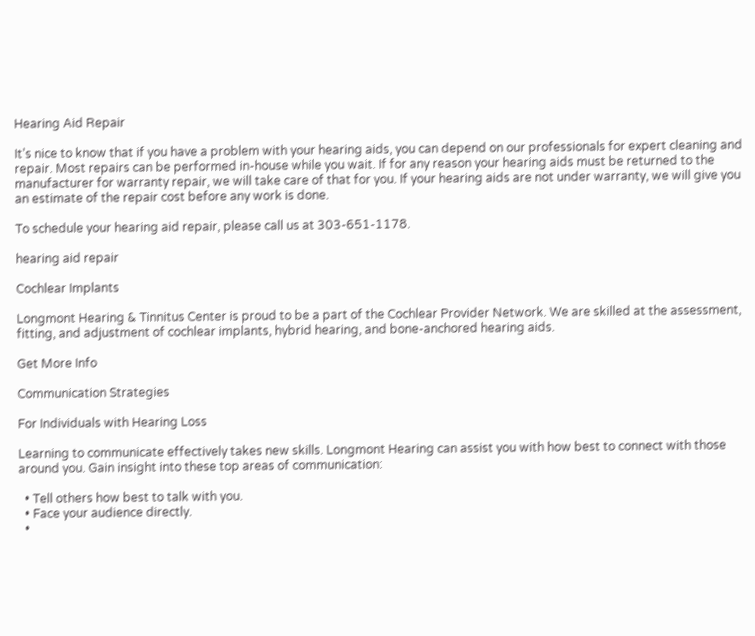Hearing Aid Repair

It’s nice to know that if you have a problem with your hearing aids, you can depend on our professionals for expert cleaning and repair. Most repairs can be performed in-house while you wait. If for any reason your hearing aids must be returned to the manufacturer for warranty repair, we will take care of that for you. If your hearing aids are not under warranty, we will give you an estimate of the repair cost before any work is done.

To schedule your hearing aid repair, please call us at 303-651-1178.

hearing aid repair

Cochlear Implants

Longmont Hearing & Tinnitus Center is proud to be a part of the Cochlear Provider Network. We are skilled at the assessment, fitting, and adjustment of cochlear implants, hybrid hearing, and bone-anchored hearing aids.

Get More Info

Communication Strategies

For Individuals with Hearing Loss

Learning to communicate effectively takes new skills. Longmont Hearing can assist you with how best to connect with those around you. Gain insight into these top areas of communication:

  • Tell others how best to talk with you.
  • Face your audience directly.
  •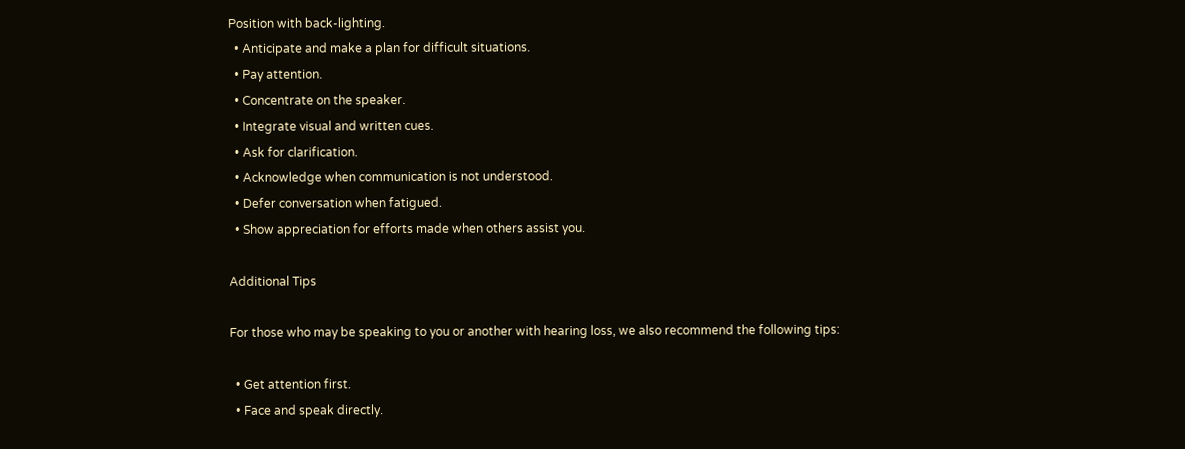Position with back-lighting.
  • Anticipate and make a plan for difficult situations.
  • Pay attention.
  • Concentrate on the speaker.
  • Integrate visual and written cues.
  • Ask for clarification.
  • Acknowledge when communication is not understood.
  • Defer conversation when fatigued.
  • Show appreciation for efforts made when others assist you.

Additional Tips

For those who may be speaking to you or another with hearing loss, we also recommend the following tips:

  • Get attention first.
  • Face and speak directly.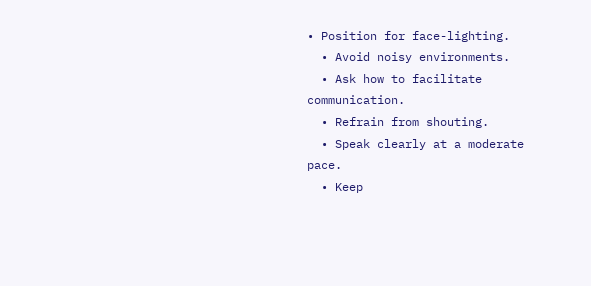• Position for face-lighting.
  • Avoid noisy environments.
  • Ask how to facilitate communication.
  • Refrain from shouting.
  • Speak clearly at a moderate pace.
  • Keep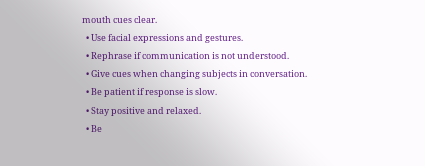mouth cues clear.
  • Use facial expressions and gestures.
  • Rephrase if communication is not understood.
  • Give cues when changing subjects in conversation.
  • Be patient if response is slow.
  • Stay positive and relaxed.
  • Be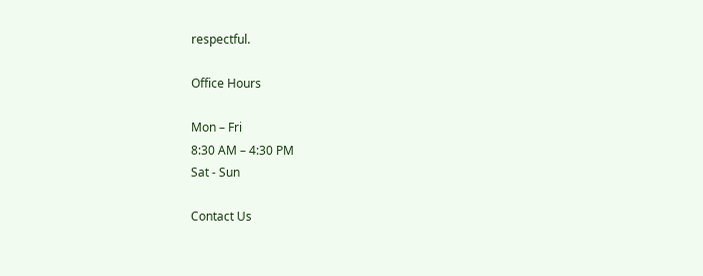respectful.

Office Hours

Mon – Fri
8:30 AM – 4:30 PM
Sat - Sun

Contact Us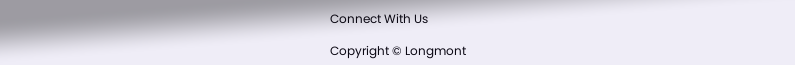Connect With Us

Copyright © Longmont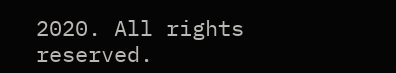2020. All rights reserved.